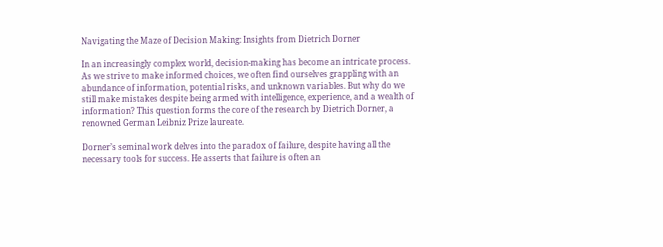Navigating the Maze of Decision Making: Insights from Dietrich Dorner

In an increasingly complex world, decision-making has become an intricate process. As we strive to make informed choices, we often find ourselves grappling with an abundance of information, potential risks, and unknown variables. But why do we still make mistakes despite being armed with intelligence, experience, and a wealth of information? This question forms the core of the research by Dietrich Dorner, a renowned German Leibniz Prize laureate.

Dorner’s seminal work delves into the paradox of failure, despite having all the necessary tools for success. He asserts that failure is often an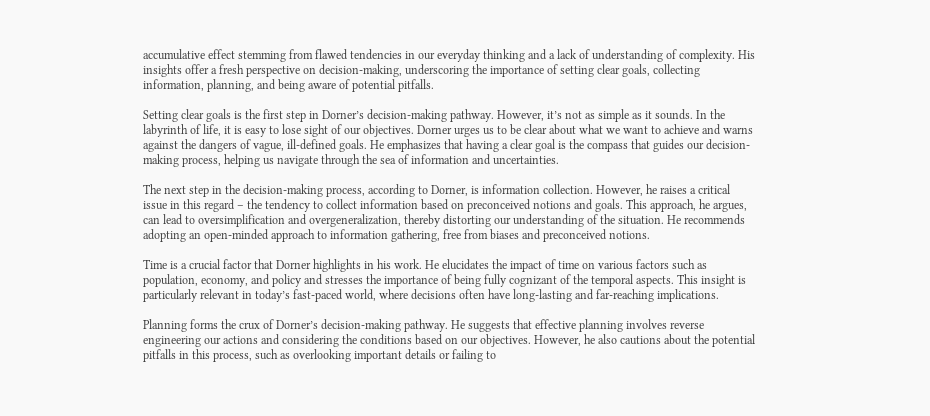accumulative effect stemming from flawed tendencies in our everyday thinking and a lack of understanding of complexity. His insights offer a fresh perspective on decision-making, underscoring the importance of setting clear goals, collecting information, planning, and being aware of potential pitfalls.

Setting clear goals is the first step in Dorner’s decision-making pathway. However, it’s not as simple as it sounds. In the labyrinth of life, it is easy to lose sight of our objectives. Dorner urges us to be clear about what we want to achieve and warns against the dangers of vague, ill-defined goals. He emphasizes that having a clear goal is the compass that guides our decision-making process, helping us navigate through the sea of information and uncertainties.

The next step in the decision-making process, according to Dorner, is information collection. However, he raises a critical issue in this regard – the tendency to collect information based on preconceived notions and goals. This approach, he argues, can lead to oversimplification and overgeneralization, thereby distorting our understanding of the situation. He recommends adopting an open-minded approach to information gathering, free from biases and preconceived notions.

Time is a crucial factor that Dorner highlights in his work. He elucidates the impact of time on various factors such as population, economy, and policy and stresses the importance of being fully cognizant of the temporal aspects. This insight is particularly relevant in today’s fast-paced world, where decisions often have long-lasting and far-reaching implications.

Planning forms the crux of Dorner’s decision-making pathway. He suggests that effective planning involves reverse engineering our actions and considering the conditions based on our objectives. However, he also cautions about the potential pitfalls in this process, such as overlooking important details or failing to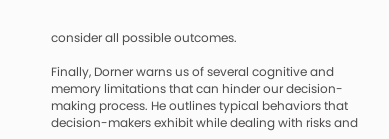consider all possible outcomes.

Finally, Dorner warns us of several cognitive and memory limitations that can hinder our decision-making process. He outlines typical behaviors that decision-makers exhibit while dealing with risks and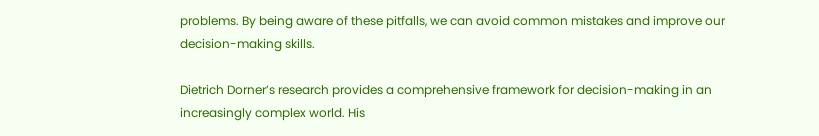problems. By being aware of these pitfalls, we can avoid common mistakes and improve our decision-making skills.

Dietrich Dorner’s research provides a comprehensive framework for decision-making in an increasingly complex world. His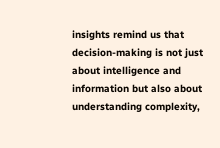insights remind us that decision-making is not just about intelligence and information but also about understanding complexity,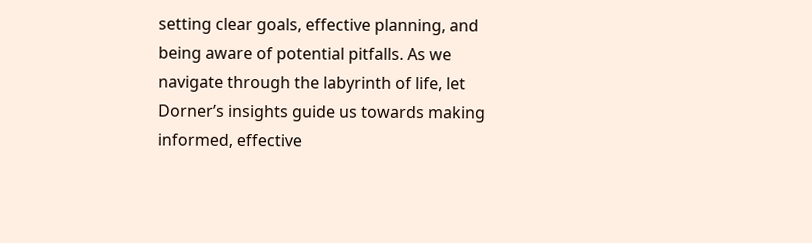setting clear goals, effective planning, and being aware of potential pitfalls. As we navigate through the labyrinth of life, let Dorner’s insights guide us towards making informed, effective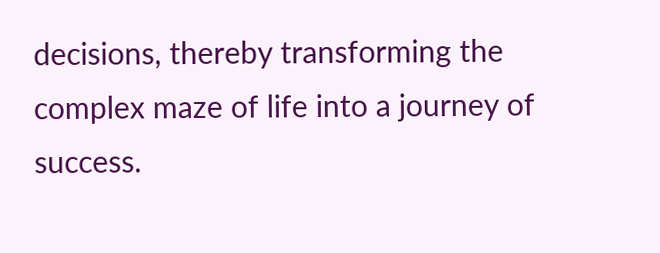decisions, thereby transforming the complex maze of life into a journey of success.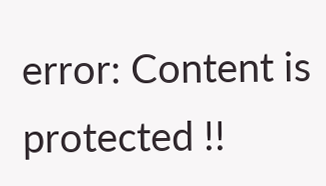error: Content is protected !!